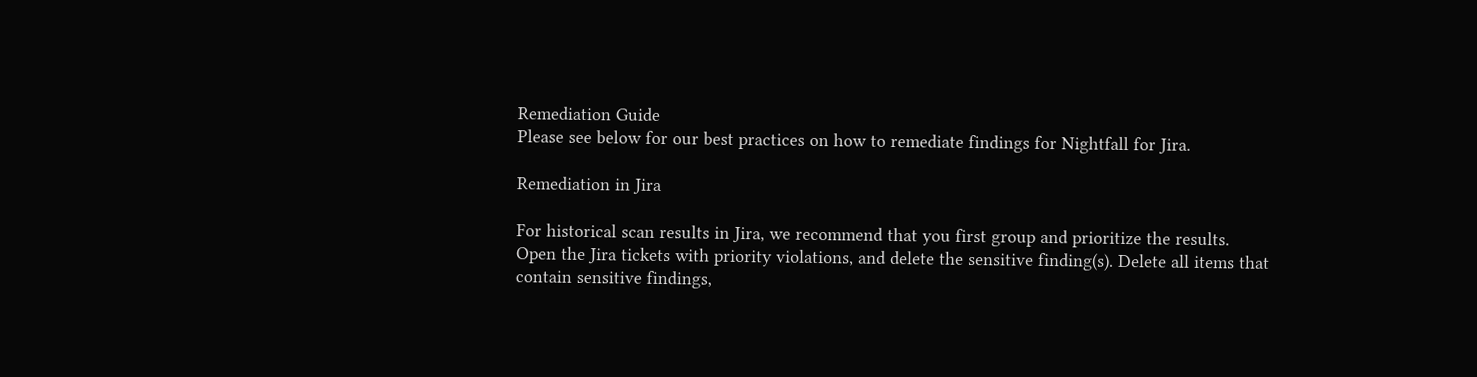Remediation Guide
Please see below for our best practices on how to remediate findings for Nightfall for Jira.

Remediation in Jira

For historical scan results in Jira, we recommend that you first group and prioritize the results. Open the Jira tickets with priority violations, and delete the sensitive finding(s). Delete all items that contain sensitive findings,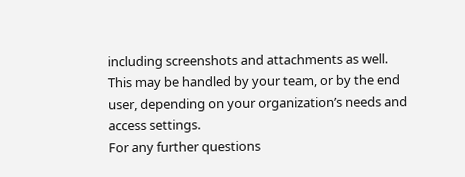including screenshots and attachments as well.
This may be handled by your team, or by the end user, depending on your organization’s needs and access settings.
For any further questions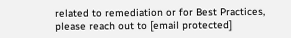related to remediation or for Best Practices, please reach out to [email protected]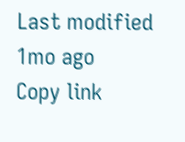Last modified 1mo ago
Copy link